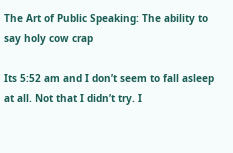The Art of Public Speaking: The ability to say holy cow crap

Its 5:52 am and I don’t seem to fall asleep at all. Not that I didn’t try. I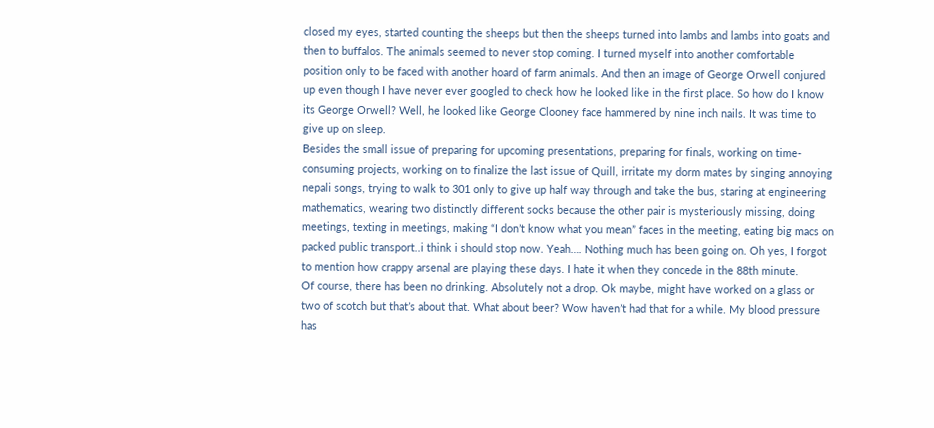closed my eyes, started counting the sheeps but then the sheeps turned into lambs and lambs into goats and then to buffalos. The animals seemed to never stop coming. I turned myself into another comfortable position only to be faced with another hoard of farm animals. And then an image of George Orwell conjured up even though I have never ever googled to check how he looked like in the first place. So how do I know its George Orwell? Well, he looked like George Clooney face hammered by nine inch nails. It was time to give up on sleep.
Besides the small issue of preparing for upcoming presentations, preparing for finals, working on time-consuming projects, working on to finalize the last issue of Quill, irritate my dorm mates by singing annoying nepali songs, trying to walk to 301 only to give up half way through and take the bus, staring at engineering mathematics, wearing two distinctly different socks because the other pair is mysteriously missing, doing meetings, texting in meetings, making “I don’t know what you mean” faces in the meeting, eating big macs on packed public transport..i think i should stop now. Yeah…. Nothing much has been going on. Oh yes, I forgot to mention how crappy arsenal are playing these days. I hate it when they concede in the 88th minute.
Of course, there has been no drinking. Absolutely not a drop. Ok maybe, might have worked on a glass or two of scotch but that’s about that. What about beer? Wow haven’t had that for a while. My blood pressure has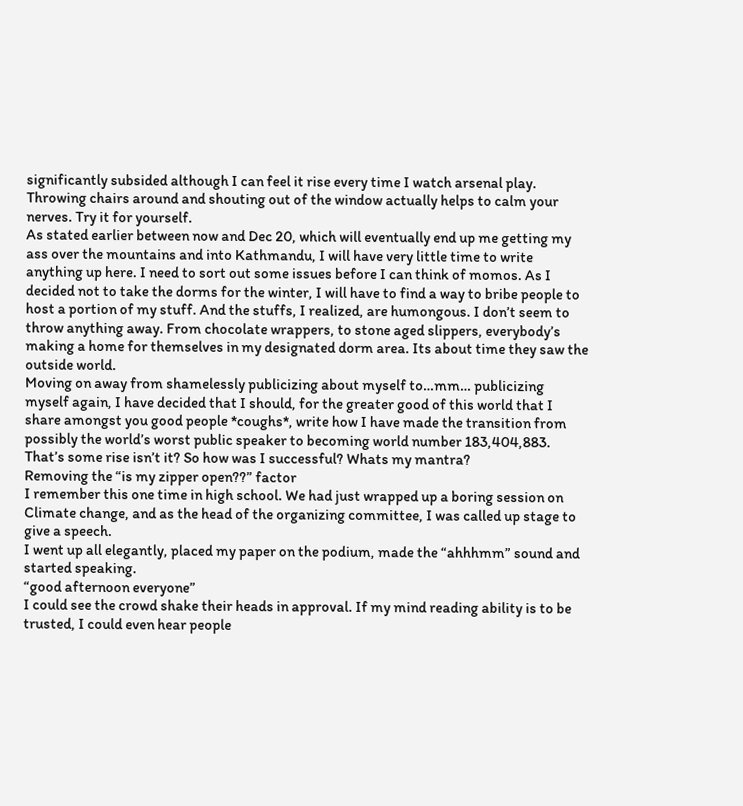significantly subsided although I can feel it rise every time I watch arsenal play. Throwing chairs around and shouting out of the window actually helps to calm your nerves. Try it for yourself.
As stated earlier between now and Dec 20, which will eventually end up me getting my ass over the mountains and into Kathmandu, I will have very little time to write anything up here. I need to sort out some issues before I can think of momos. As I decided not to take the dorms for the winter, I will have to find a way to bribe people to host a portion of my stuff. And the stuffs, I realized, are humongous. I don’t seem to throw anything away. From chocolate wrappers, to stone aged slippers, everybody’s making a home for themselves in my designated dorm area. Its about time they saw the outside world.
Moving on away from shamelessly publicizing about myself to…mm… publicizing myself again, I have decided that I should, for the greater good of this world that I share amongst you good people *coughs*, write how I have made the transition from possibly the world’s worst public speaker to becoming world number 183,404,883. That’s some rise isn’t it? So how was I successful? Whats my mantra?
Removing the “is my zipper open??” factor
I remember this one time in high school. We had just wrapped up a boring session on Climate change, and as the head of the organizing committee, I was called up stage to give a speech.
I went up all elegantly, placed my paper on the podium, made the “ahhhmm” sound and started speaking.
“good afternoon everyone”
I could see the crowd shake their heads in approval. If my mind reading ability is to be trusted, I could even hear people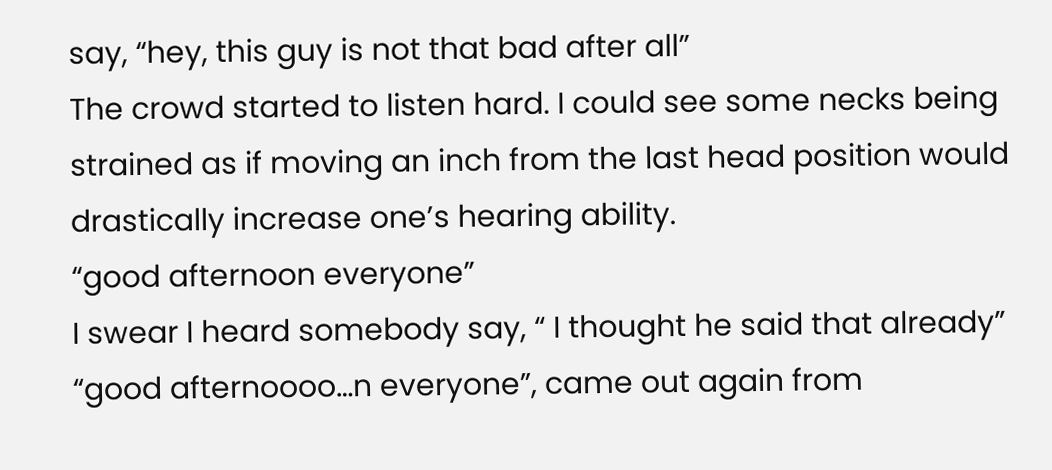say, “hey, this guy is not that bad after all”
The crowd started to listen hard. I could see some necks being strained as if moving an inch from the last head position would drastically increase one’s hearing ability.
“good afternoon everyone”
I swear I heard somebody say, “ I thought he said that already”
“good afternoooo…n everyone”, came out again from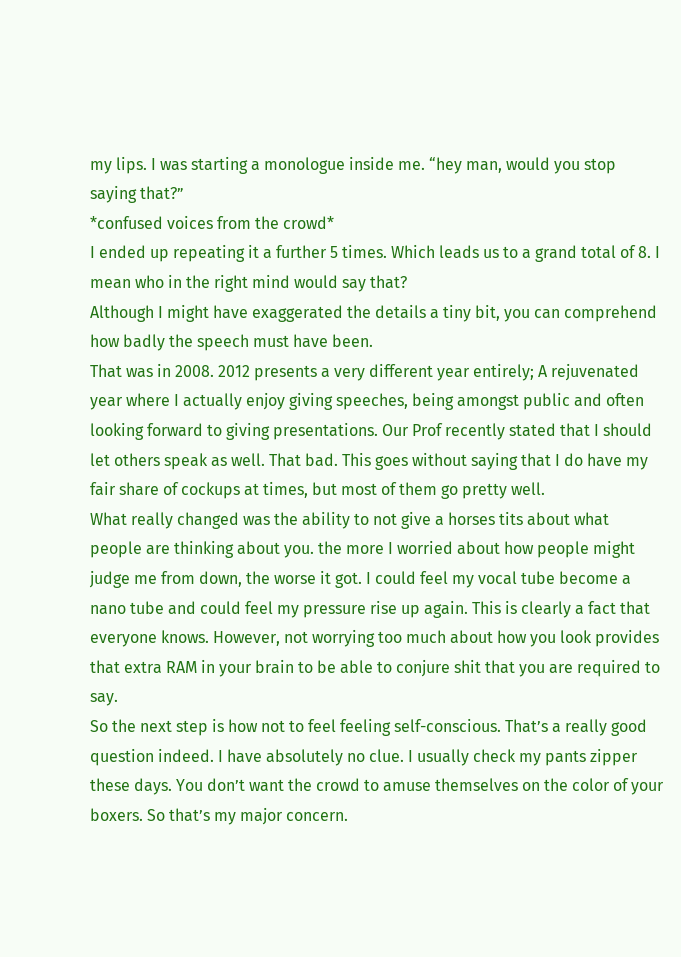my lips. I was starting a monologue inside me. “hey man, would you stop saying that?”
*confused voices from the crowd*
I ended up repeating it a further 5 times. Which leads us to a grand total of 8. I mean who in the right mind would say that?
Although I might have exaggerated the details a tiny bit, you can comprehend how badly the speech must have been.
That was in 2008. 2012 presents a very different year entirely; A rejuvenated year where I actually enjoy giving speeches, being amongst public and often looking forward to giving presentations. Our Prof recently stated that I should let others speak as well. That bad. This goes without saying that I do have my fair share of cockups at times, but most of them go pretty well.
What really changed was the ability to not give a horses tits about what people are thinking about you. the more I worried about how people might judge me from down, the worse it got. I could feel my vocal tube become a nano tube and could feel my pressure rise up again. This is clearly a fact that everyone knows. However, not worrying too much about how you look provides that extra RAM in your brain to be able to conjure shit that you are required to say.
So the next step is how not to feel feeling self-conscious. That’s a really good question indeed. I have absolutely no clue. I usually check my pants zipper these days. You don’t want the crowd to amuse themselves on the color of your boxers. So that’s my major concern.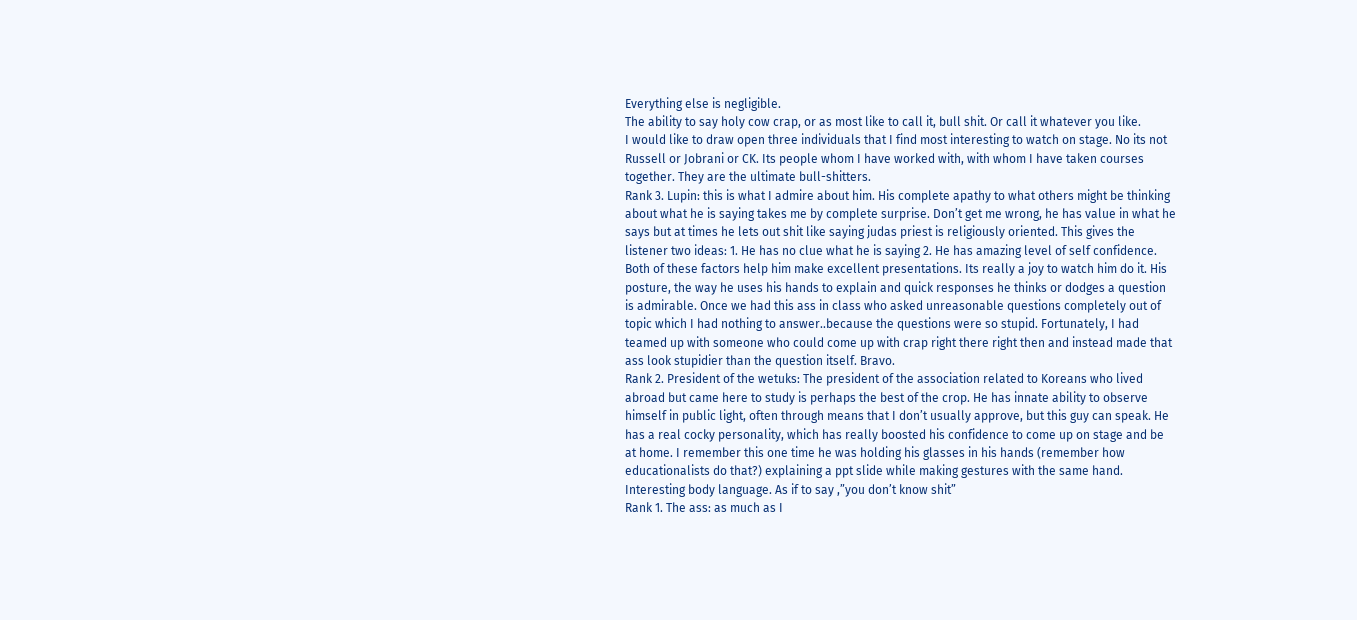Everything else is negligible.
The ability to say holy cow crap, or as most like to call it, bull shit. Or call it whatever you like.
I would like to draw open three individuals that I find most interesting to watch on stage. No its not Russell or Jobrani or CK. Its people whom I have worked with, with whom I have taken courses together. They are the ultimate bull-shitters.
Rank 3. Lupin: this is what I admire about him. His complete apathy to what others might be thinking about what he is saying takes me by complete surprise. Don’t get me wrong, he has value in what he says but at times he lets out shit like saying judas priest is religiously oriented. This gives the listener two ideas: 1. He has no clue what he is saying 2. He has amazing level of self confidence.
Both of these factors help him make excellent presentations. Its really a joy to watch him do it. His posture, the way he uses his hands to explain and quick responses he thinks or dodges a question is admirable. Once we had this ass in class who asked unreasonable questions completely out of topic which I had nothing to answer..because the questions were so stupid. Fortunately, I had teamed up with someone who could come up with crap right there right then and instead made that ass look stupidier than the question itself. Bravo.
Rank 2. President of the wetuks: The president of the association related to Koreans who lived abroad but came here to study is perhaps the best of the crop. He has innate ability to observe himself in public light, often through means that I don’t usually approve, but this guy can speak. He has a real cocky personality, which has really boosted his confidence to come up on stage and be at home. I remember this one time he was holding his glasses in his hands (remember how educationalists do that?) explaining a ppt slide while making gestures with the same hand. Interesting body language. As if to say ,”you don’t know shit”
Rank 1. The ass: as much as I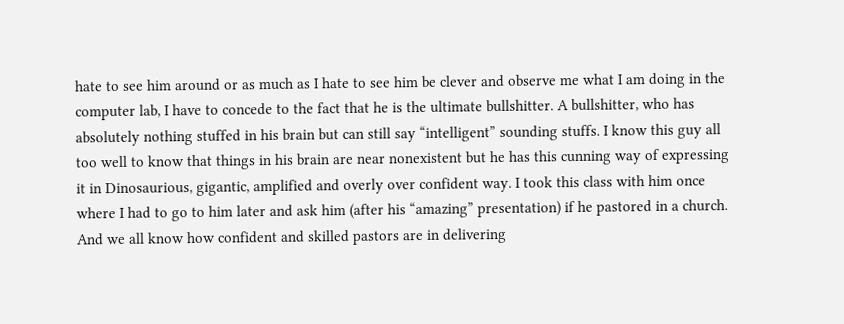hate to see him around or as much as I hate to see him be clever and observe me what I am doing in the computer lab, I have to concede to the fact that he is the ultimate bullshitter. A bullshitter, who has absolutely nothing stuffed in his brain but can still say “intelligent” sounding stuffs. I know this guy all too well to know that things in his brain are near nonexistent but he has this cunning way of expressing it in Dinosaurious, gigantic, amplified and overly over confident way. I took this class with him once where I had to go to him later and ask him (after his “amazing” presentation) if he pastored in a church. And we all know how confident and skilled pastors are in delivering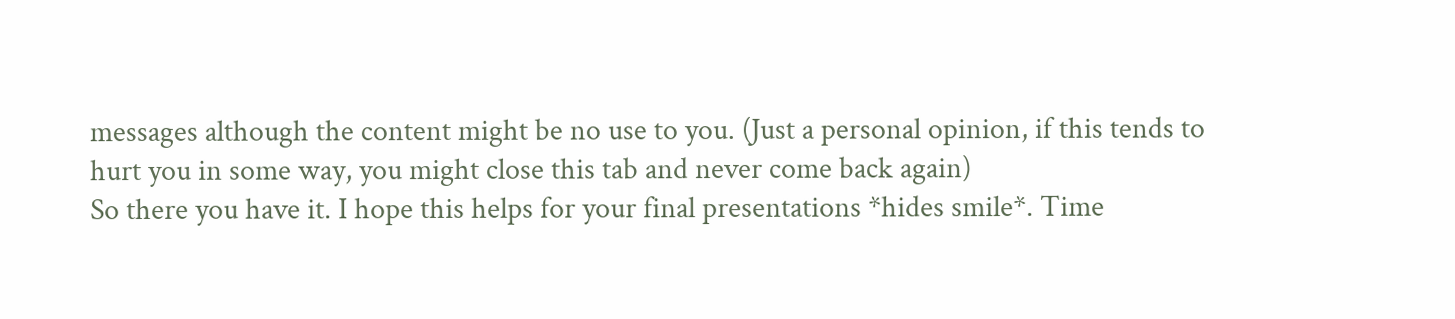messages although the content might be no use to you. (Just a personal opinion, if this tends to hurt you in some way, you might close this tab and never come back again)
So there you have it. I hope this helps for your final presentations *hides smile*. Time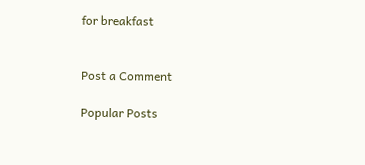for breakfast


Post a Comment

Popular Posts